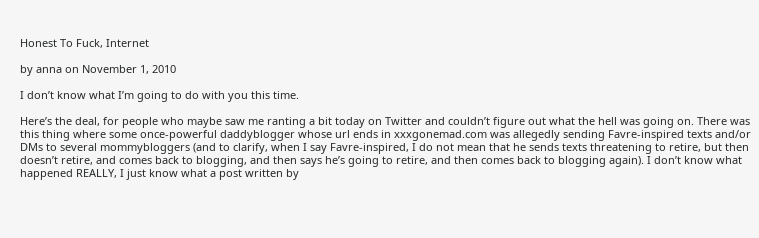Honest To Fuck, Internet

by anna on November 1, 2010

I don’t know what I’m going to do with you this time.

Here’s the deal, for people who maybe saw me ranting a bit today on Twitter and couldn’t figure out what the hell was going on. There was this thing where some once-powerful daddyblogger whose url ends in xxxgonemad.com was allegedly sending Favre-inspired texts and/or DMs to several mommybloggers (and to clarify, when I say Favre-inspired, I do not mean that he sends texts threatening to retire, but then doesn’t retire, and comes back to blogging, and then says he’s going to retire, and then comes back to blogging again). I don’t know what happened REALLY, I just know what a post written by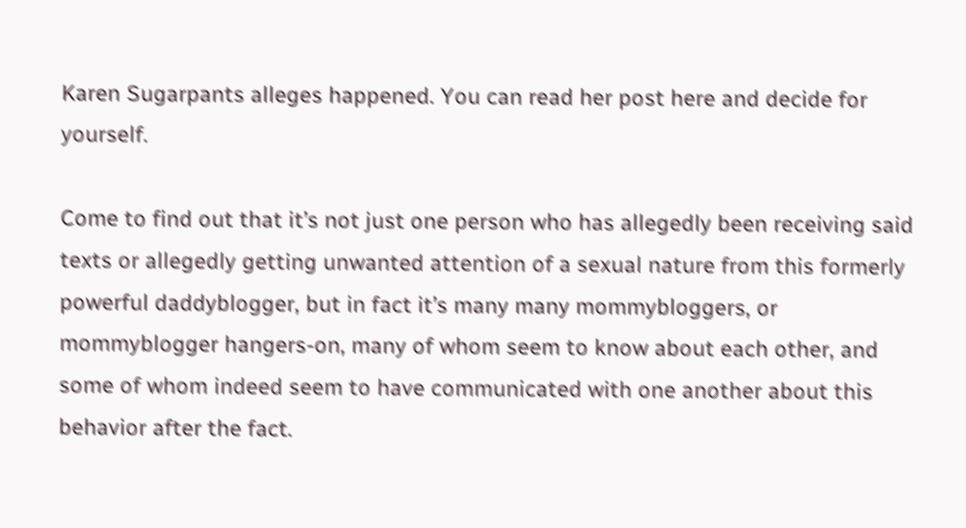Karen Sugarpants alleges happened. You can read her post here and decide for yourself.

Come to find out that it’s not just one person who has allegedly been receiving said texts or allegedly getting unwanted attention of a sexual nature from this formerly powerful daddyblogger, but in fact it’s many many mommybloggers, or mommyblogger hangers-on, many of whom seem to know about each other, and some of whom indeed seem to have communicated with one another about this behavior after the fact.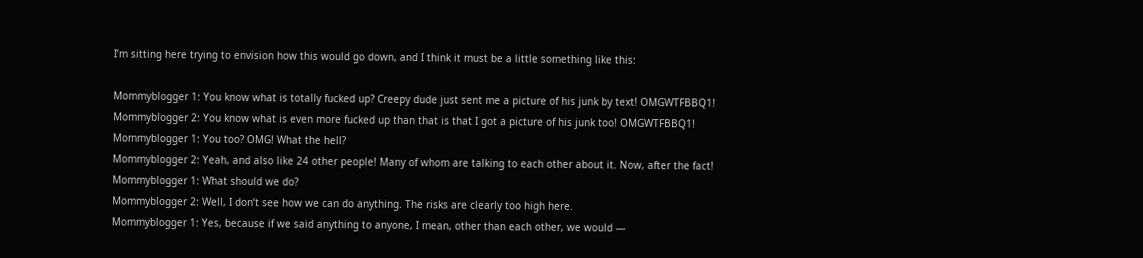I’m sitting here trying to envision how this would go down, and I think it must be a little something like this:

Mommyblogger 1: You know what is totally fucked up? Creepy dude just sent me a picture of his junk by text! OMGWTFBBQ1!
Mommyblogger 2: You know what is even more fucked up than that is that I got a picture of his junk too! OMGWTFBBQ1!
Mommyblogger 1: You too? OMG! What the hell?
Mommyblogger 2: Yeah, and also like 24 other people! Many of whom are talking to each other about it. Now, after the fact!
Mommyblogger 1: What should we do?
Mommyblogger 2: Well, I don’t see how we can do anything. The risks are clearly too high here.
Mommyblogger 1: Yes, because if we said anything to anyone, I mean, other than each other, we would —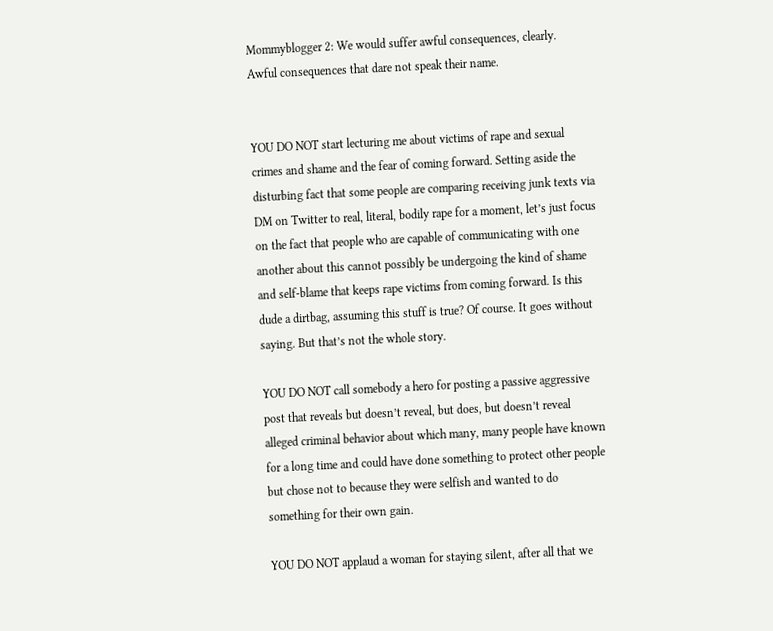Mommyblogger 2: We would suffer awful consequences, clearly. Awful consequences that dare not speak their name.


YOU DO NOT start lecturing me about victims of rape and sexual crimes and shame and the fear of coming forward. Setting aside the disturbing fact that some people are comparing receiving junk texts via DM on Twitter to real, literal, bodily rape for a moment, let’s just focus on the fact that people who are capable of communicating with one another about this cannot possibly be undergoing the kind of shame and self-blame that keeps rape victims from coming forward. Is this dude a dirtbag, assuming this stuff is true? Of course. It goes without saying. But that’s not the whole story.

YOU DO NOT call somebody a hero for posting a passive aggressive post that reveals but doesn’t reveal, but does, but doesn’t reveal alleged criminal behavior about which many, many people have known for a long time and could have done something to protect other people but chose not to because they were selfish and wanted to do something for their own gain.

YOU DO NOT applaud a woman for staying silent, after all that we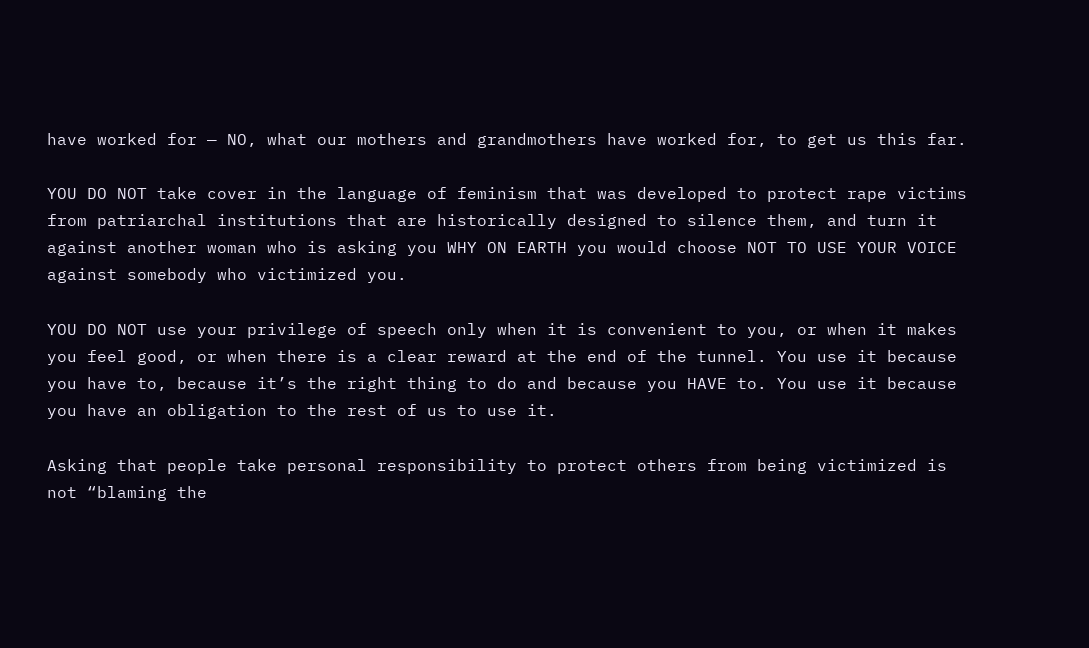have worked for — NO, what our mothers and grandmothers have worked for, to get us this far.

YOU DO NOT take cover in the language of feminism that was developed to protect rape victims from patriarchal institutions that are historically designed to silence them, and turn it against another woman who is asking you WHY ON EARTH you would choose NOT TO USE YOUR VOICE against somebody who victimized you.

YOU DO NOT use your privilege of speech only when it is convenient to you, or when it makes you feel good, or when there is a clear reward at the end of the tunnel. You use it because you have to, because it’s the right thing to do and because you HAVE to. You use it because you have an obligation to the rest of us to use it.

Asking that people take personal responsibility to protect others from being victimized is not “blaming the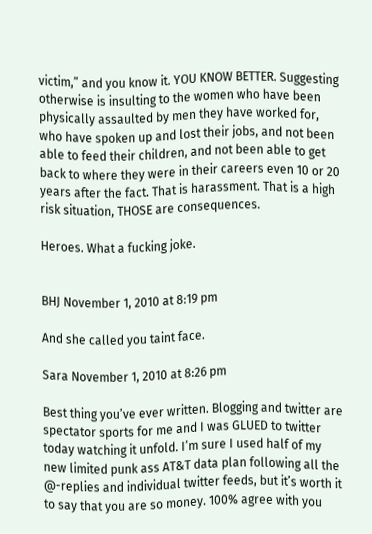victim,” and you know it. YOU KNOW BETTER. Suggesting otherwise is insulting to the women who have been physically assaulted by men they have worked for, who have spoken up and lost their jobs, and not been able to feed their children, and not been able to get back to where they were in their careers even 10 or 20 years after the fact. That is harassment. That is a high risk situation, THOSE are consequences.

Heroes. What a fucking joke.


BHJ November 1, 2010 at 8:19 pm

And she called you taint face.

Sara November 1, 2010 at 8:26 pm

Best thing you’ve ever written. Blogging and twitter are spectator sports for me and I was GLUED to twitter today watching it unfold. I’m sure I used half of my new limited punk ass AT&T data plan following all the @-replies and individual twitter feeds, but it’s worth it to say that you are so money. 100% agree with you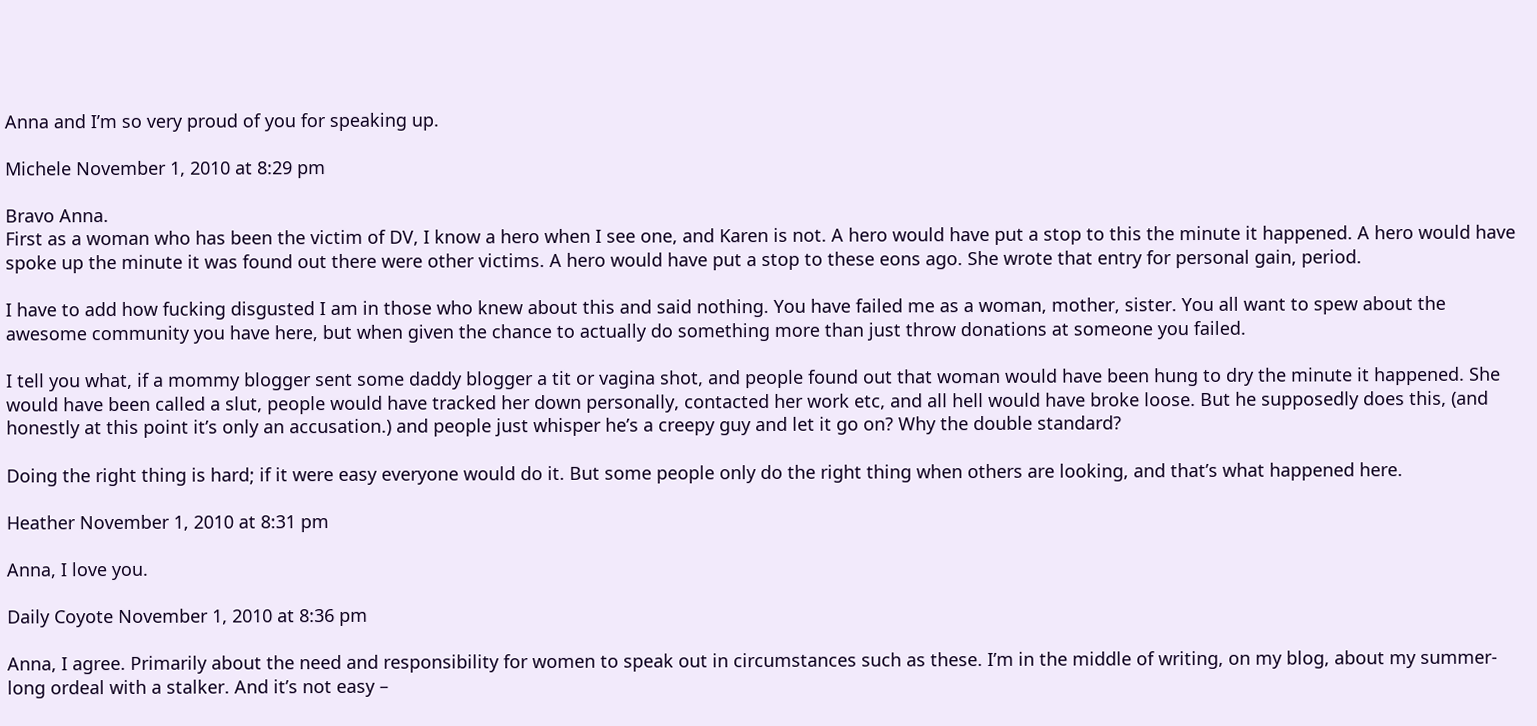Anna and I’m so very proud of you for speaking up.

Michele November 1, 2010 at 8:29 pm

Bravo Anna.
First as a woman who has been the victim of DV, I know a hero when I see one, and Karen is not. A hero would have put a stop to this the minute it happened. A hero would have spoke up the minute it was found out there were other victims. A hero would have put a stop to these eons ago. She wrote that entry for personal gain, period.

I have to add how fucking disgusted I am in those who knew about this and said nothing. You have failed me as a woman, mother, sister. You all want to spew about the awesome community you have here, but when given the chance to actually do something more than just throw donations at someone you failed.

I tell you what, if a mommy blogger sent some daddy blogger a tit or vagina shot, and people found out that woman would have been hung to dry the minute it happened. She would have been called a slut, people would have tracked her down personally, contacted her work etc, and all hell would have broke loose. But he supposedly does this, (and honestly at this point it’s only an accusation.) and people just whisper he’s a creepy guy and let it go on? Why the double standard?

Doing the right thing is hard; if it were easy everyone would do it. But some people only do the right thing when others are looking, and that’s what happened here.

Heather November 1, 2010 at 8:31 pm

Anna, I love you.

Daily Coyote November 1, 2010 at 8:36 pm

Anna, I agree. Primarily about the need and responsibility for women to speak out in circumstances such as these. I’m in the middle of writing, on my blog, about my summer-long ordeal with a stalker. And it’s not easy –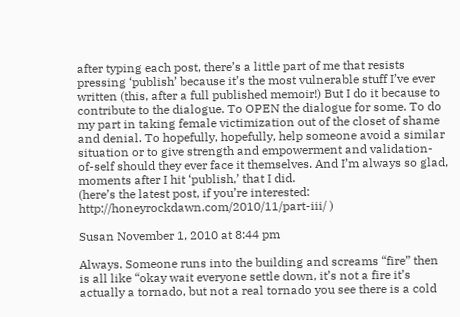after typing each post, there’s a little part of me that resists pressing ‘publish’ because it’s the most vulnerable stuff I’ve ever written (this, after a full published memoir!) But I do it because to contribute to the dialogue. To OPEN the dialogue for some. To do my part in taking female victimization out of the closet of shame and denial. To hopefully, hopefully, help someone avoid a similar situation or to give strength and empowerment and validation-of-self should they ever face it themselves. And I’m always so glad, moments after I hit ‘publish,’ that I did.
(here’s the latest post, if you’re interested: http://honeyrockdawn.com/2010/11/part-iii/ )

Susan November 1, 2010 at 8:44 pm

Always. Someone runs into the building and screams “fire” then is all like “okay wait everyone settle down, it’s not a fire it’s actually a tornado, but not a real tornado you see there is a cold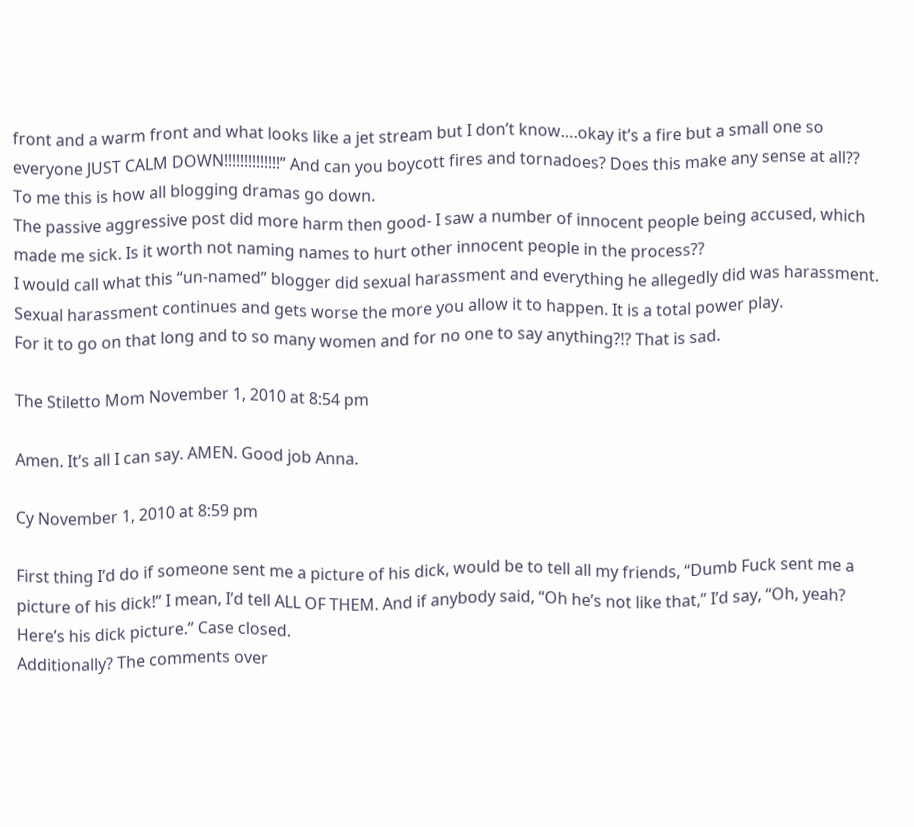front and a warm front and what looks like a jet stream but I don’t know….okay it’s a fire but a small one so everyone JUST CALM DOWN!!!!!!!!!!!!!!” And can you boycott fires and tornadoes? Does this make any sense at all??
To me this is how all blogging dramas go down.
The passive aggressive post did more harm then good- I saw a number of innocent people being accused, which made me sick. Is it worth not naming names to hurt other innocent people in the process??
I would call what this “un-named” blogger did sexual harassment and everything he allegedly did was harassment. Sexual harassment continues and gets worse the more you allow it to happen. It is a total power play.
For it to go on that long and to so many women and for no one to say anything?!? That is sad.

The Stiletto Mom November 1, 2010 at 8:54 pm

Amen. It’s all I can say. AMEN. Good job Anna.

Cy November 1, 2010 at 8:59 pm

First thing I’d do if someone sent me a picture of his dick, would be to tell all my friends, “Dumb Fuck sent me a picture of his dick!” I mean, I’d tell ALL OF THEM. And if anybody said, “Oh he’s not like that,” I’d say, “Oh, yeah? Here’s his dick picture.” Case closed.
Additionally? The comments over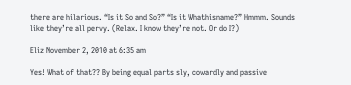there are hilarious. “Is it So and So?” “Is it Whathisname?” Hmmm. Sounds like they’re all pervy. (Relax. I know they’re not. Or do I?)

Eliz November 2, 2010 at 6:35 am

Yes! What of that?? By being equal parts sly, cowardly and passive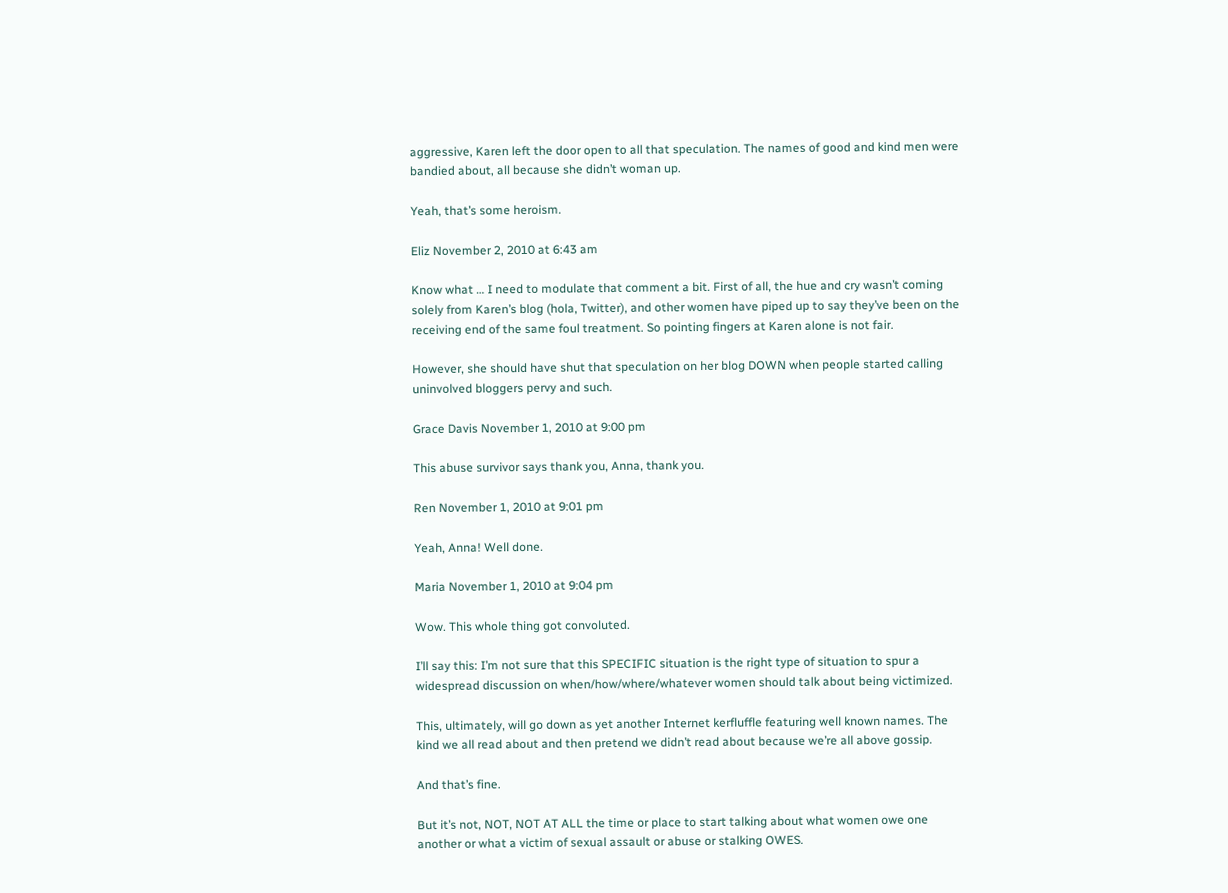aggressive, Karen left the door open to all that speculation. The names of good and kind men were bandied about, all because she didn’t woman up.

Yeah, that’s some heroism.

Eliz November 2, 2010 at 6:43 am

Know what … I need to modulate that comment a bit. First of all, the hue and cry wasn’t coming solely from Karen’s blog (hola, Twitter), and other women have piped up to say they’ve been on the receiving end of the same foul treatment. So pointing fingers at Karen alone is not fair.

However, she should have shut that speculation on her blog DOWN when people started calling uninvolved bloggers pervy and such.

Grace Davis November 1, 2010 at 9:00 pm

This abuse survivor says thank you, Anna, thank you.

Ren November 1, 2010 at 9:01 pm

Yeah, Anna! Well done.

Maria November 1, 2010 at 9:04 pm

Wow. This whole thing got convoluted.

I’ll say this: I’m not sure that this SPECIFIC situation is the right type of situation to spur a widespread discussion on when/how/where/whatever women should talk about being victimized.

This, ultimately, will go down as yet another Internet kerfluffle featuring well known names. The kind we all read about and then pretend we didn’t read about because we’re all above gossip.

And that’s fine.

But it’s not, NOT, NOT AT ALL the time or place to start talking about what women owe one another or what a victim of sexual assault or abuse or stalking OWES.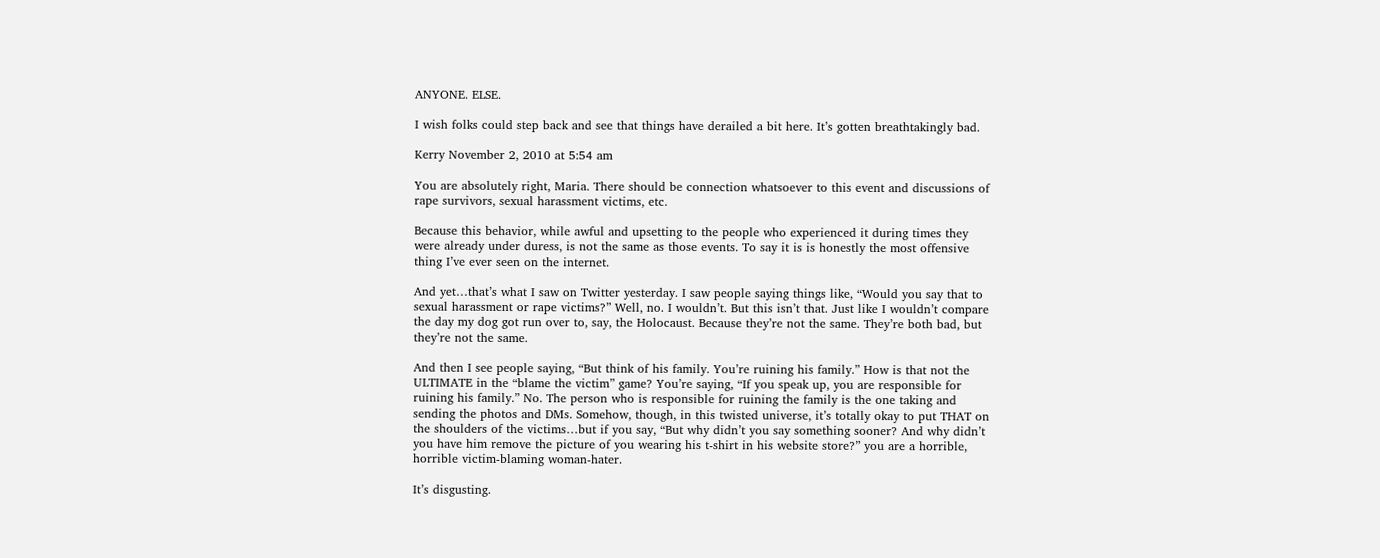ANYONE. ELSE.

I wish folks could step back and see that things have derailed a bit here. It’s gotten breathtakingly bad.

Kerry November 2, 2010 at 5:54 am

You are absolutely right, Maria. There should be connection whatsoever to this event and discussions of rape survivors, sexual harassment victims, etc.

Because this behavior, while awful and upsetting to the people who experienced it during times they were already under duress, is not the same as those events. To say it is is honestly the most offensive thing I’ve ever seen on the internet.

And yet…that’s what I saw on Twitter yesterday. I saw people saying things like, “Would you say that to sexual harassment or rape victims?” Well, no. I wouldn’t. But this isn’t that. Just like I wouldn’t compare the day my dog got run over to, say, the Holocaust. Because they’re not the same. They’re both bad, but they’re not the same.

And then I see people saying, “But think of his family. You’re ruining his family.” How is that not the ULTIMATE in the “blame the victim” game? You’re saying, “If you speak up, you are responsible for ruining his family.” No. The person who is responsible for ruining the family is the one taking and sending the photos and DMs. Somehow, though, in this twisted universe, it’s totally okay to put THAT on the shoulders of the victims…but if you say, “But why didn’t you say something sooner? And why didn’t you have him remove the picture of you wearing his t-shirt in his website store?” you are a horrible, horrible victim-blaming woman-hater.

It’s disgusting.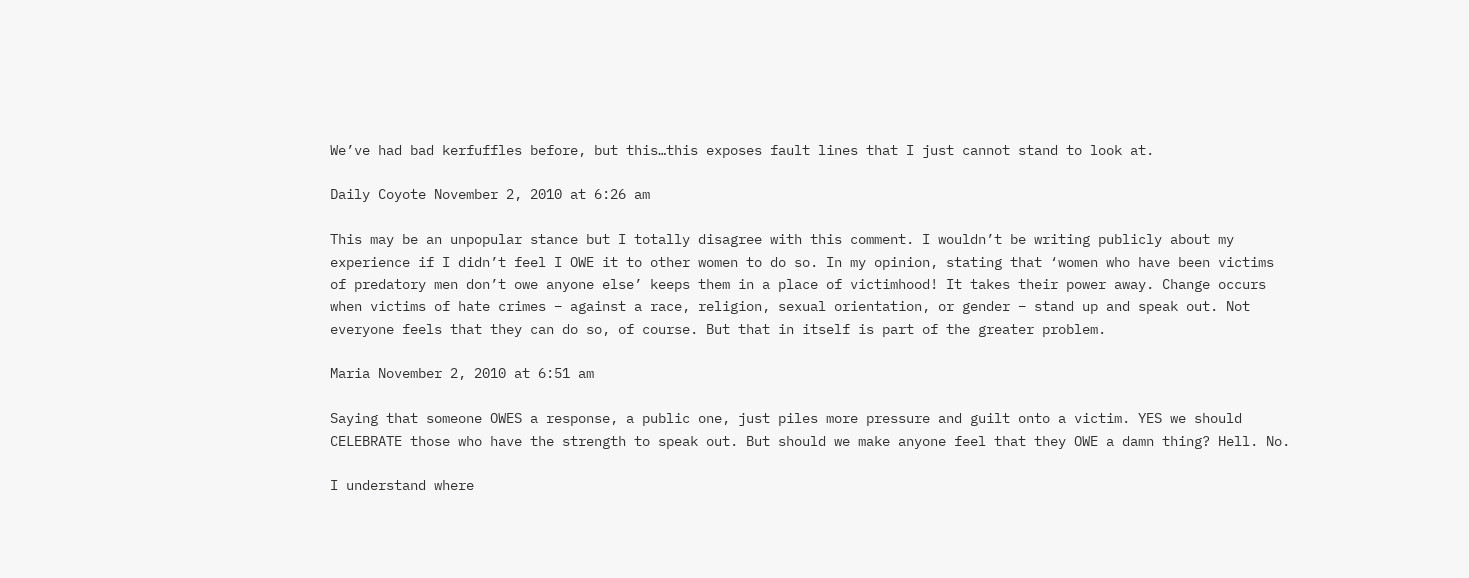We’ve had bad kerfuffles before, but this…this exposes fault lines that I just cannot stand to look at.

Daily Coyote November 2, 2010 at 6:26 am

This may be an unpopular stance but I totally disagree with this comment. I wouldn’t be writing publicly about my experience if I didn’t feel I OWE it to other women to do so. In my opinion, stating that ‘women who have been victims of predatory men don’t owe anyone else’ keeps them in a place of victimhood! It takes their power away. Change occurs when victims of hate crimes – against a race, religion, sexual orientation, or gender – stand up and speak out. Not everyone feels that they can do so, of course. But that in itself is part of the greater problem.

Maria November 2, 2010 at 6:51 am

Saying that someone OWES a response, a public one, just piles more pressure and guilt onto a victim. YES we should CELEBRATE those who have the strength to speak out. But should we make anyone feel that they OWE a damn thing? Hell. No.

I understand where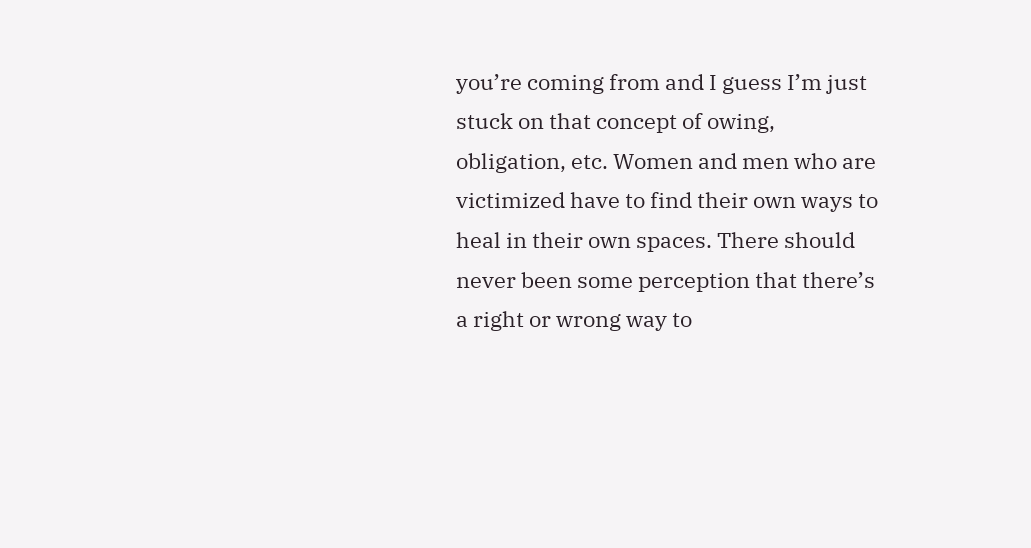you’re coming from and I guess I’m just stuck on that concept of owing, obligation, etc. Women and men who are victimized have to find their own ways to heal in their own spaces. There should never been some perception that there’s a right or wrong way to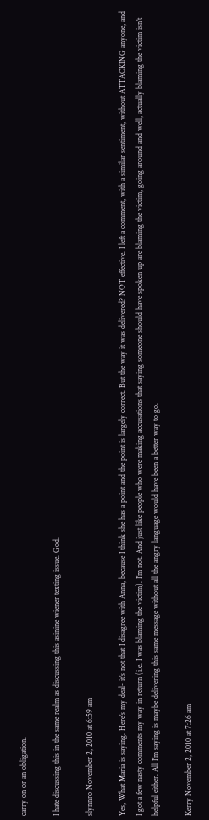carry on or an obligation.

I hate discussing this in the same realm as discussing this asinine wiener texting issue. God.

slynnro November 2, 2010 at 6:59 am

Yes, What Maria is saying. Here’s my deal- it’s not that I disagree with Anna, because I think she has a point and the point is largely correct. But the way it was delivered? NOT effective. I left a comment, with a similar sentiment, without ATTACKING anyone, and I got a few nasty comments my way in return (i.e. I was blaming the victim). I’m not. And just like people who were making accusations that saying someone should have spoken up are blaming the victim, going around and well, actually blaming the victim isn’t helpful either. All I’m saying is maybe delivering this same message without all the angry language would have been a better way to go.

Kerry November 2, 2010 at 7:26 am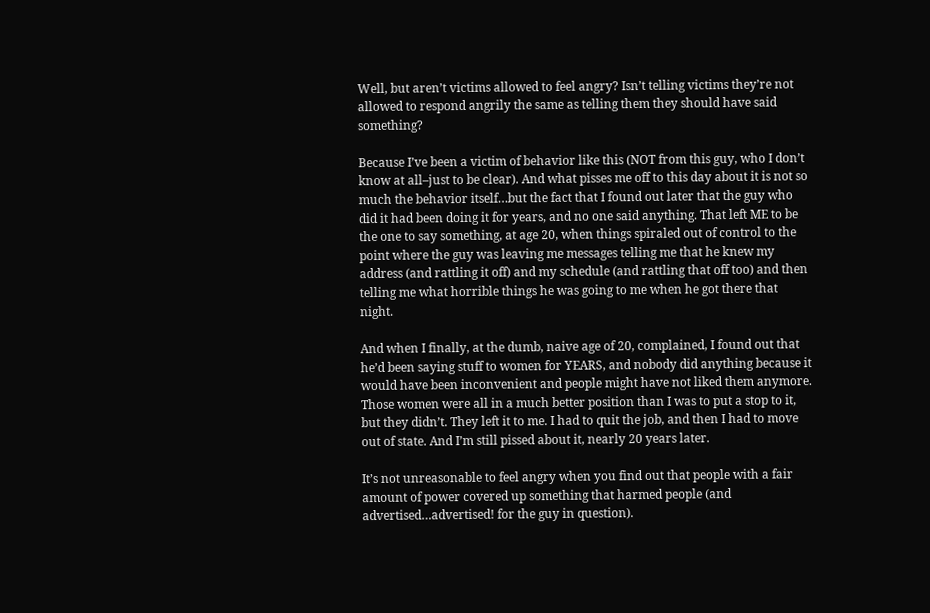Well, but aren’t victims allowed to feel angry? Isn’t telling victims they’re not allowed to respond angrily the same as telling them they should have said something?

Because I’ve been a victim of behavior like this (NOT from this guy, who I don’t know at all–just to be clear). And what pisses me off to this day about it is not so much the behavior itself…but the fact that I found out later that the guy who did it had been doing it for years, and no one said anything. That left ME to be the one to say something, at age 20, when things spiraled out of control to the point where the guy was leaving me messages telling me that he knew my address (and rattling it off) and my schedule (and rattling that off too) and then telling me what horrible things he was going to me when he got there that night.

And when I finally, at the dumb, naive age of 20, complained, I found out that he’d been saying stuff to women for YEARS, and nobody did anything because it would have been inconvenient and people might have not liked them anymore. Those women were all in a much better position than I was to put a stop to it, but they didn’t. They left it to me. I had to quit the job, and then I had to move out of state. And I’m still pissed about it, nearly 20 years later.

It’s not unreasonable to feel angry when you find out that people with a fair amount of power covered up something that harmed people (and advertised…advertised! for the guy in question).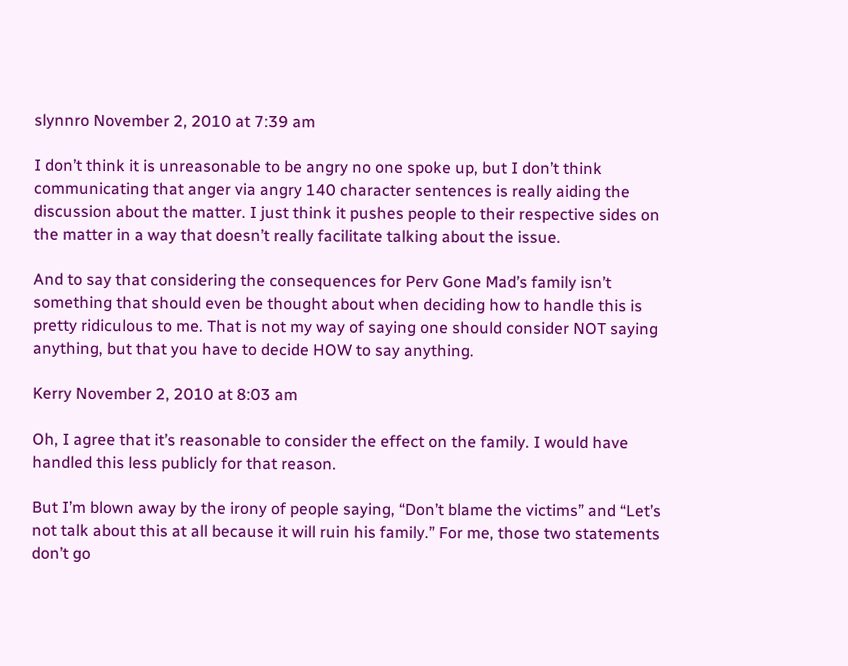slynnro November 2, 2010 at 7:39 am

I don’t think it is unreasonable to be angry no one spoke up, but I don’t think communicating that anger via angry 140 character sentences is really aiding the discussion about the matter. I just think it pushes people to their respective sides on the matter in a way that doesn’t really facilitate talking about the issue.

And to say that considering the consequences for Perv Gone Mad’s family isn’t something that should even be thought about when deciding how to handle this is pretty ridiculous to me. That is not my way of saying one should consider NOT saying anything, but that you have to decide HOW to say anything.

Kerry November 2, 2010 at 8:03 am

Oh, I agree that it’s reasonable to consider the effect on the family. I would have handled this less publicly for that reason.

But I’m blown away by the irony of people saying, “Don’t blame the victims” and “Let’s not talk about this at all because it will ruin his family.” For me, those two statements don’t go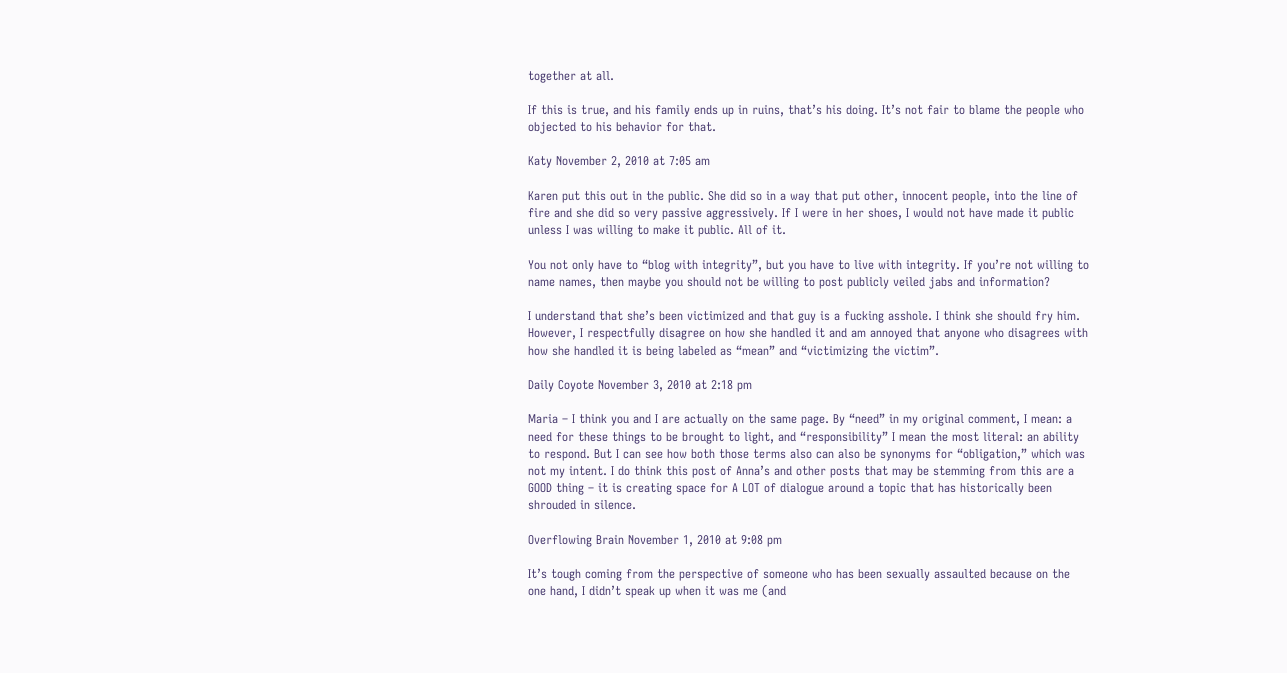together at all.

If this is true, and his family ends up in ruins, that’s his doing. It’s not fair to blame the people who objected to his behavior for that.

Katy November 2, 2010 at 7:05 am

Karen put this out in the public. She did so in a way that put other, innocent people, into the line of fire and she did so very passive aggressively. If I were in her shoes, I would not have made it public unless I was willing to make it public. All of it.

You not only have to “blog with integrity”, but you have to live with integrity. If you’re not willing to name names, then maybe you should not be willing to post publicly veiled jabs and information?

I understand that she’s been victimized and that guy is a fucking asshole. I think she should fry him. However, I respectfully disagree on how she handled it and am annoyed that anyone who disagrees with how she handled it is being labeled as “mean” and “victimizing the victim”.

Daily Coyote November 3, 2010 at 2:18 pm

Maria – I think you and I are actually on the same page. By “need” in my original comment, I mean: a need for these things to be brought to light, and “responsibility” I mean the most literal: an ability to respond. But I can see how both those terms also can also be synonyms for “obligation,” which was not my intent. I do think this post of Anna’s and other posts that may be stemming from this are a GOOD thing – it is creating space for A LOT of dialogue around a topic that has historically been shrouded in silence.

Overflowing Brain November 1, 2010 at 9:08 pm

It’s tough coming from the perspective of someone who has been sexually assaulted because on the one hand, I didn’t speak up when it was me (and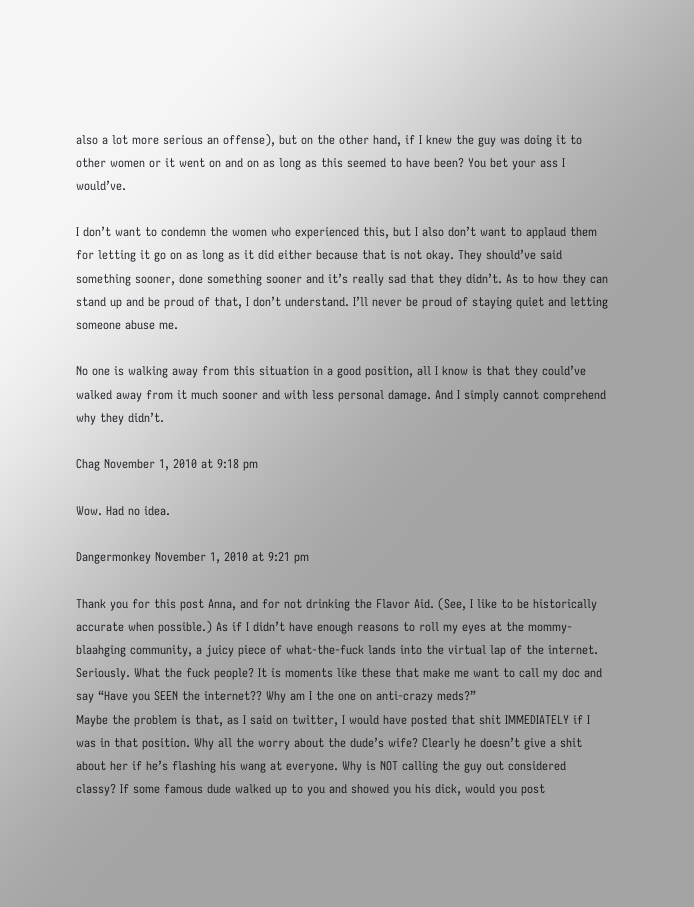also a lot more serious an offense), but on the other hand, if I knew the guy was doing it to other women or it went on and on as long as this seemed to have been? You bet your ass I would’ve.

I don’t want to condemn the women who experienced this, but I also don’t want to applaud them for letting it go on as long as it did either because that is not okay. They should’ve said something sooner, done something sooner and it’s really sad that they didn’t. As to how they can stand up and be proud of that, I don’t understand. I’ll never be proud of staying quiet and letting someone abuse me.

No one is walking away from this situation in a good position, all I know is that they could’ve walked away from it much sooner and with less personal damage. And I simply cannot comprehend why they didn’t.

Chag November 1, 2010 at 9:18 pm

Wow. Had no idea.

Dangermonkey November 1, 2010 at 9:21 pm

Thank you for this post Anna, and for not drinking the Flavor Aid. (See, I like to be historically accurate when possible.) As if I didn’t have enough reasons to roll my eyes at the mommy-blaahging community, a juicy piece of what-the-fuck lands into the virtual lap of the internet. Seriously. What the fuck people? It is moments like these that make me want to call my doc and say “Have you SEEN the internet?? Why am I the one on anti-crazy meds?”
Maybe the problem is that, as I said on twitter, I would have posted that shit IMMEDIATELY if I was in that position. Why all the worry about the dude’s wife? Clearly he doesn’t give a shit about her if he’s flashing his wang at everyone. Why is NOT calling the guy out considered classy? If some famous dude walked up to you and showed you his dick, would you post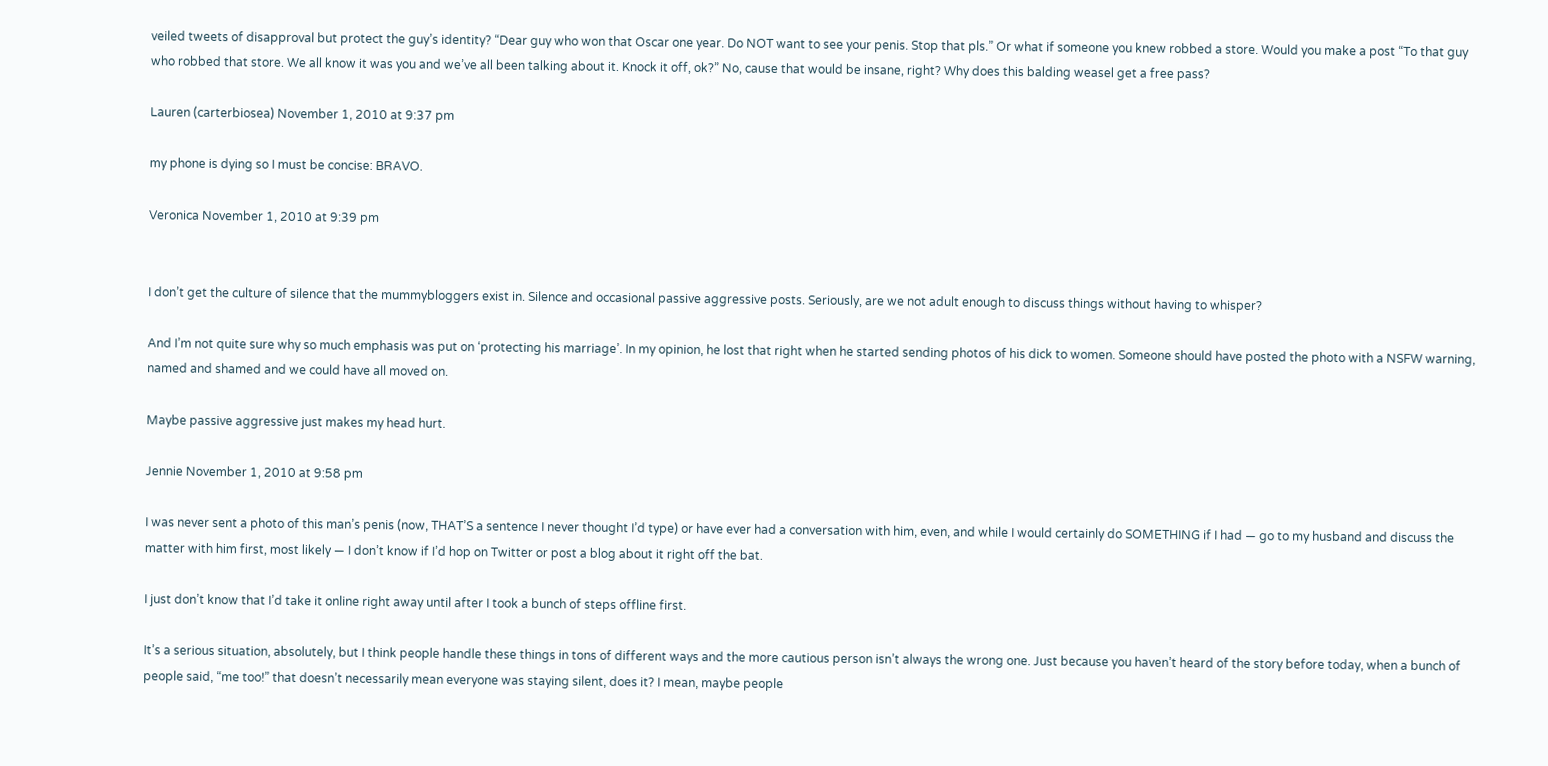veiled tweets of disapproval but protect the guy’s identity? “Dear guy who won that Oscar one year. Do NOT want to see your penis. Stop that pls.” Or what if someone you knew robbed a store. Would you make a post “To that guy who robbed that store. We all know it was you and we’ve all been talking about it. Knock it off, ok?” No, cause that would be insane, right? Why does this balding weasel get a free pass?

Lauren (carterbiosea) November 1, 2010 at 9:37 pm

my phone is dying so I must be concise: BRAVO.

Veronica November 1, 2010 at 9:39 pm


I don’t get the culture of silence that the mummybloggers exist in. Silence and occasional passive aggressive posts. Seriously, are we not adult enough to discuss things without having to whisper?

And I’m not quite sure why so much emphasis was put on ‘protecting his marriage’. In my opinion, he lost that right when he started sending photos of his dick to women. Someone should have posted the photo with a NSFW warning, named and shamed and we could have all moved on.

Maybe passive aggressive just makes my head hurt.

Jennie November 1, 2010 at 9:58 pm

I was never sent a photo of this man’s penis (now, THAT’S a sentence I never thought I’d type) or have ever had a conversation with him, even, and while I would certainly do SOMETHING if I had — go to my husband and discuss the matter with him first, most likely — I don’t know if I’d hop on Twitter or post a blog about it right off the bat.

I just don’t know that I’d take it online right away until after I took a bunch of steps offline first.

It’s a serious situation, absolutely, but I think people handle these things in tons of different ways and the more cautious person isn’t always the wrong one. Just because you haven’t heard of the story before today, when a bunch of people said, “me too!” that doesn’t necessarily mean everyone was staying silent, does it? I mean, maybe people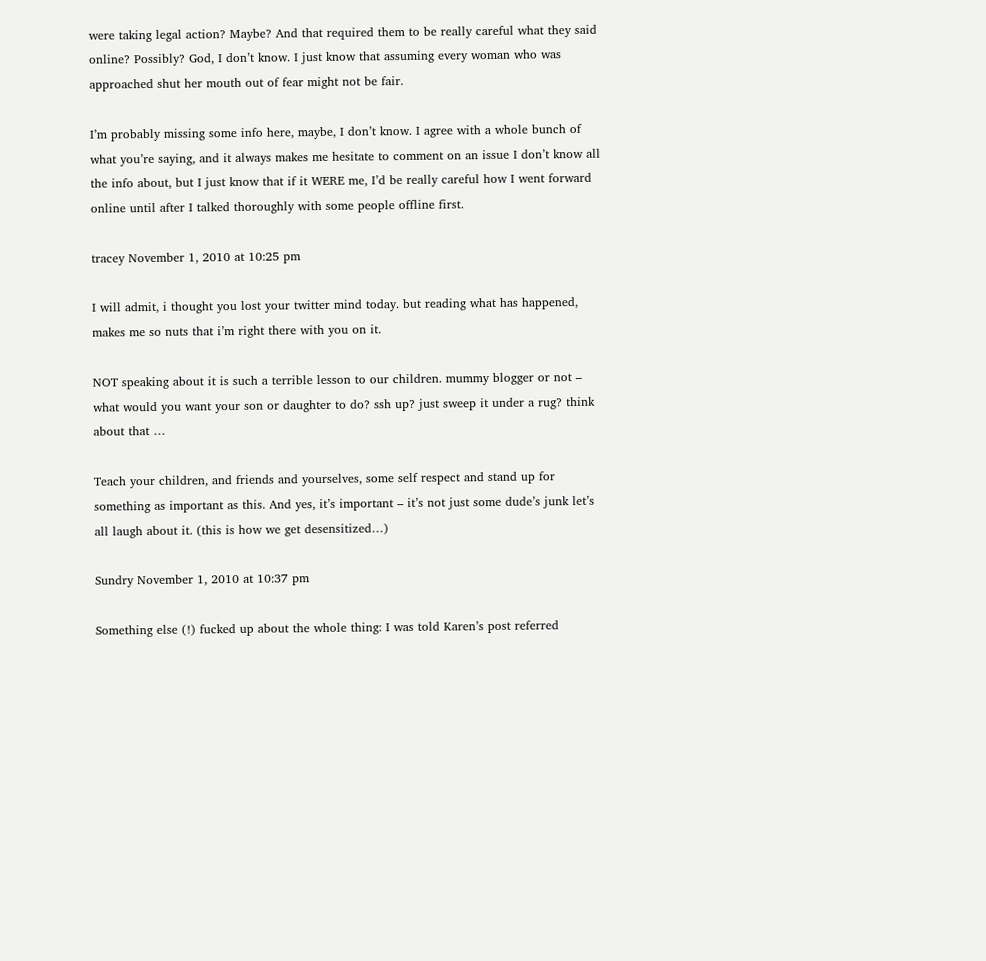were taking legal action? Maybe? And that required them to be really careful what they said online? Possibly? God, I don’t know. I just know that assuming every woman who was approached shut her mouth out of fear might not be fair.

I’m probably missing some info here, maybe, I don’t know. I agree with a whole bunch of what you’re saying, and it always makes me hesitate to comment on an issue I don’t know all the info about, but I just know that if it WERE me, I’d be really careful how I went forward online until after I talked thoroughly with some people offline first.

tracey November 1, 2010 at 10:25 pm

I will admit, i thought you lost your twitter mind today. but reading what has happened, makes me so nuts that i’m right there with you on it.

NOT speaking about it is such a terrible lesson to our children. mummy blogger or not – what would you want your son or daughter to do? ssh up? just sweep it under a rug? think about that …

Teach your children, and friends and yourselves, some self respect and stand up for something as important as this. And yes, it’s important – it’s not just some dude’s junk let’s all laugh about it. (this is how we get desensitized…)

Sundry November 1, 2010 at 10:37 pm

Something else (!) fucked up about the whole thing: I was told Karen’s post referred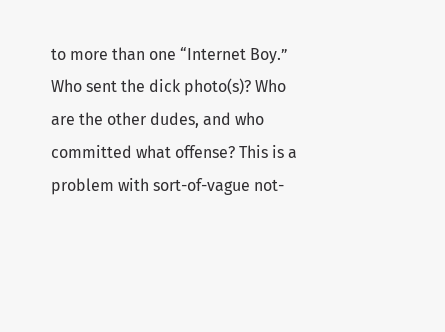to more than one “Internet Boy.” Who sent the dick photo(s)? Who are the other dudes, and who committed what offense? This is a problem with sort-of-vague not-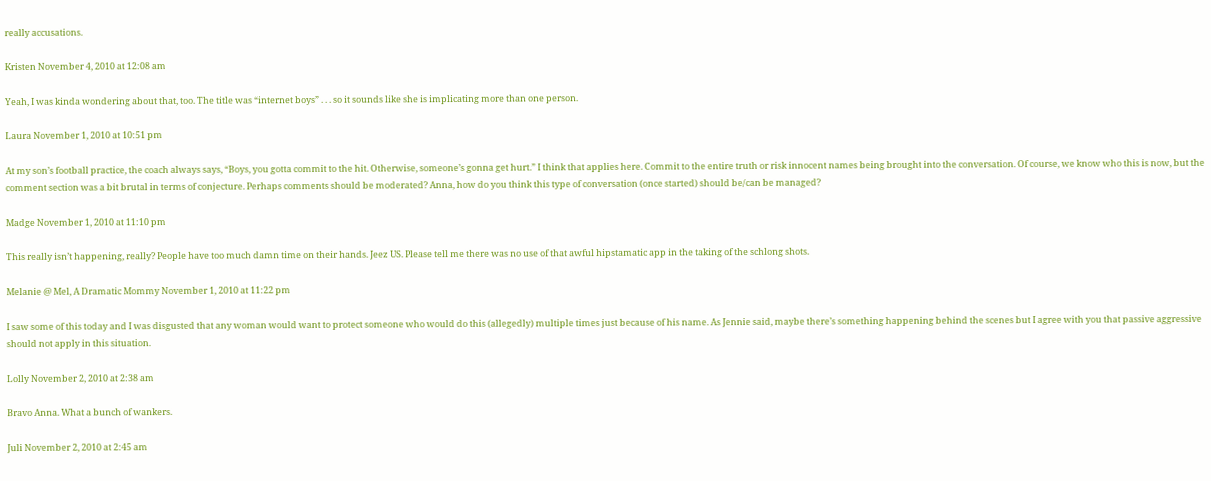really accusations.

Kristen November 4, 2010 at 12:08 am

Yeah, I was kinda wondering about that, too. The title was “internet boys” . . . so it sounds like she is implicating more than one person.

Laura November 1, 2010 at 10:51 pm

At my son’s football practice, the coach always says, “Boys, you gotta commit to the hit. Otherwise, someone’s gonna get hurt.” I think that applies here. Commit to the entire truth or risk innocent names being brought into the conversation. Of course, we know who this is now, but the comment section was a bit brutal in terms of conjecture. Perhaps comments should be moderated? Anna, how do you think this type of conversation (once started) should be/can be managed?

Madge November 1, 2010 at 11:10 pm

This really isn’t happening, really? People have too much damn time on their hands. Jeez US. Please tell me there was no use of that awful hipstamatic app in the taking of the schlong shots.

Melanie @ Mel, A Dramatic Mommy November 1, 2010 at 11:22 pm

I saw some of this today and I was disgusted that any woman would want to protect someone who would do this (allegedly) multiple times just because of his name. As Jennie said, maybe there’s something happening behind the scenes but I agree with you that passive aggressive should not apply in this situation.

Lolly November 2, 2010 at 2:38 am

Bravo Anna. What a bunch of wankers.

Juli November 2, 2010 at 2:45 am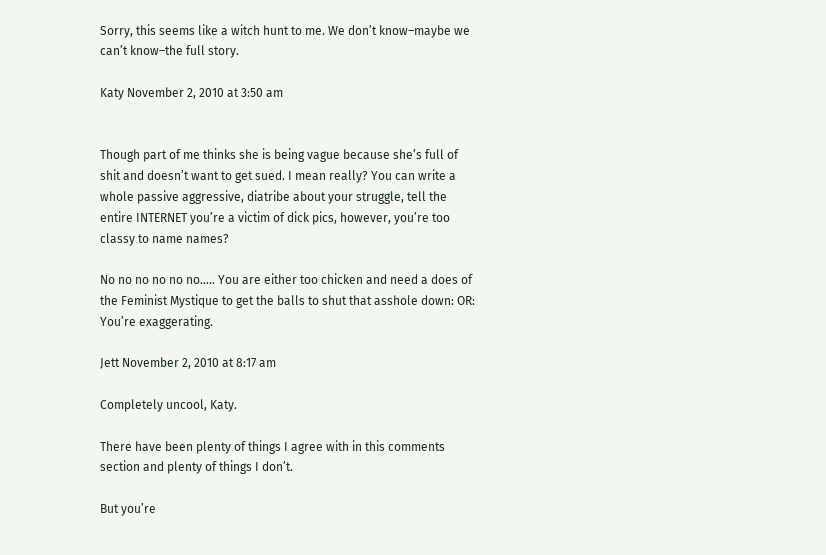Sorry, this seems like a witch hunt to me. We don’t know–maybe we can’t know–the full story.

Katy November 2, 2010 at 3:50 am


Though part of me thinks she is being vague because she’s full of shit and doesn’t want to get sued. I mean really? You can write a whole passive aggressive, diatribe about your struggle, tell the entire INTERNET you’re a victim of dick pics, however, you’re too classy to name names?

No no no no no no….. You are either too chicken and need a does of the Feminist Mystique to get the balls to shut that asshole down: OR: You’re exaggerating.

Jett November 2, 2010 at 8:17 am

Completely uncool, Katy.

There have been plenty of things I agree with in this comments section and plenty of things I don’t.

But you’re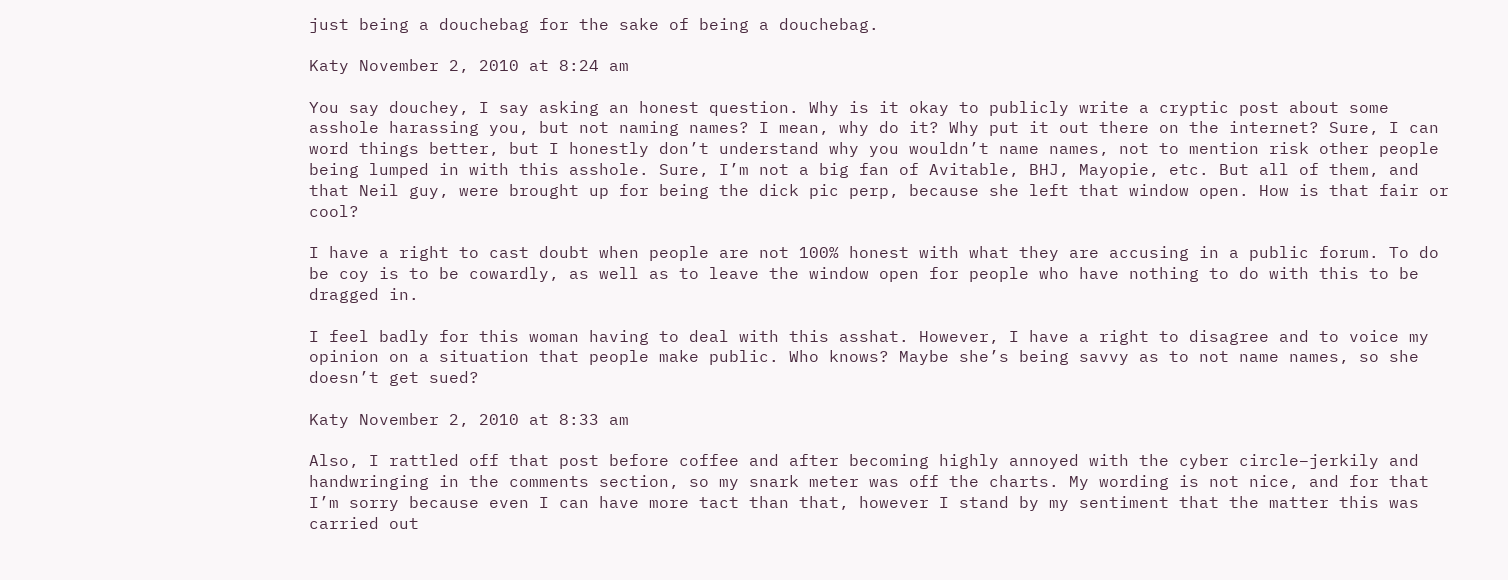just being a douchebag for the sake of being a douchebag.

Katy November 2, 2010 at 8:24 am

You say douchey, I say asking an honest question. Why is it okay to publicly write a cryptic post about some asshole harassing you, but not naming names? I mean, why do it? Why put it out there on the internet? Sure, I can word things better, but I honestly don’t understand why you wouldn’t name names, not to mention risk other people being lumped in with this asshole. Sure, I’m not a big fan of Avitable, BHJ, Mayopie, etc. But all of them, and that Neil guy, were brought up for being the dick pic perp, because she left that window open. How is that fair or cool?

I have a right to cast doubt when people are not 100% honest with what they are accusing in a public forum. To do be coy is to be cowardly, as well as to leave the window open for people who have nothing to do with this to be dragged in.

I feel badly for this woman having to deal with this asshat. However, I have a right to disagree and to voice my opinion on a situation that people make public. Who knows? Maybe she’s being savvy as to not name names, so she doesn’t get sued?

Katy November 2, 2010 at 8:33 am

Also, I rattled off that post before coffee and after becoming highly annoyed with the cyber circle–jerkily and handwringing in the comments section, so my snark meter was off the charts. My wording is not nice, and for that I’m sorry because even I can have more tact than that, however I stand by my sentiment that the matter this was carried out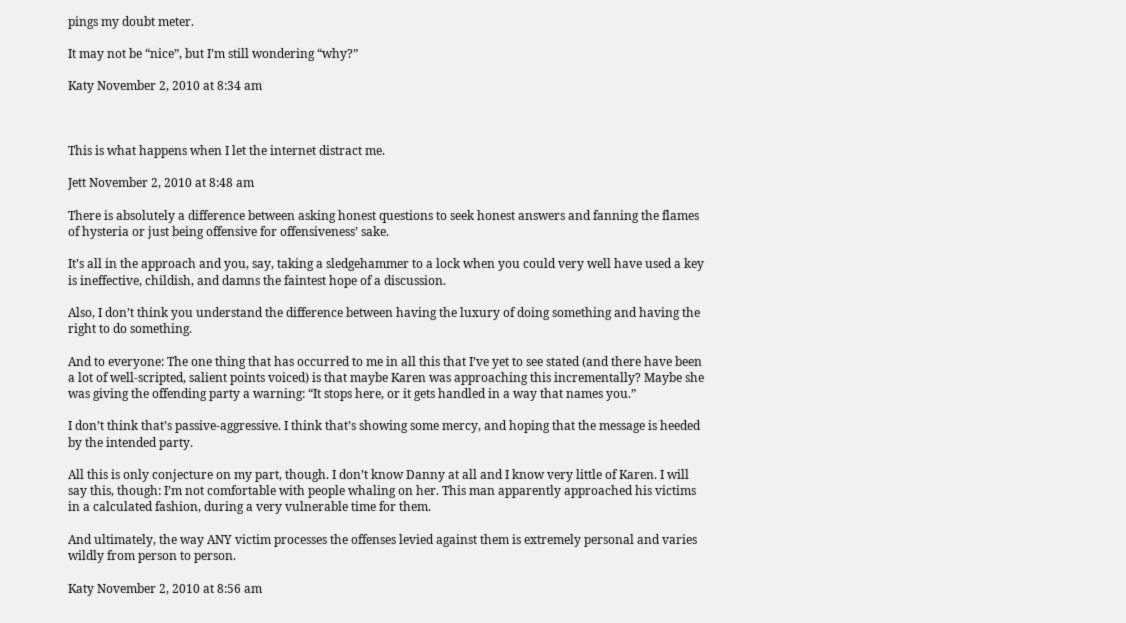pings my doubt meter.

It may not be “nice”, but I’m still wondering “why?”

Katy November 2, 2010 at 8:34 am



This is what happens when I let the internet distract me.

Jett November 2, 2010 at 8:48 am

There is absolutely a difference between asking honest questions to seek honest answers and fanning the flames of hysteria or just being offensive for offensiveness’ sake.

It’s all in the approach and you, say, taking a sledgehammer to a lock when you could very well have used a key is ineffective, childish, and damns the faintest hope of a discussion.

Also, I don’t think you understand the difference between having the luxury of doing something and having the right to do something.

And to everyone: The one thing that has occurred to me in all this that I’ve yet to see stated (and there have been a lot of well-scripted, salient points voiced) is that maybe Karen was approaching this incrementally? Maybe she was giving the offending party a warning: “It stops here, or it gets handled in a way that names you.”

I don’t think that’s passive-aggressive. I think that’s showing some mercy, and hoping that the message is heeded by the intended party.

All this is only conjecture on my part, though. I don’t know Danny at all and I know very little of Karen. I will say this, though: I’m not comfortable with people whaling on her. This man apparently approached his victims in a calculated fashion, during a very vulnerable time for them.

And ultimately, the way ANY victim processes the offenses levied against them is extremely personal and varies wildly from person to person.

Katy November 2, 2010 at 8:56 am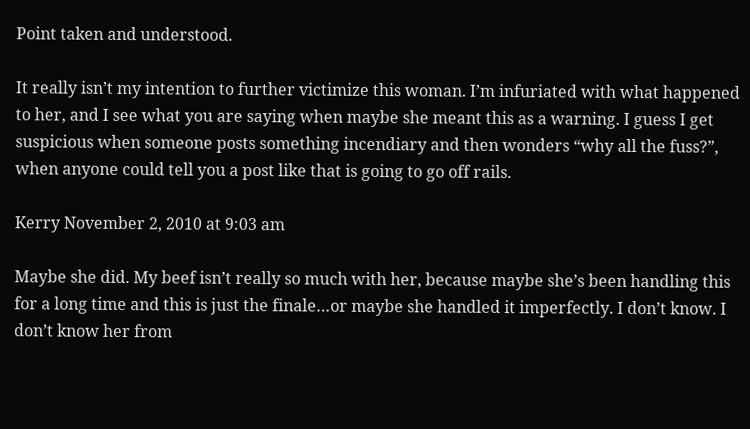Point taken and understood.

It really isn’t my intention to further victimize this woman. I’m infuriated with what happened to her, and I see what you are saying when maybe she meant this as a warning. I guess I get suspicious when someone posts something incendiary and then wonders “why all the fuss?”, when anyone could tell you a post like that is going to go off rails.

Kerry November 2, 2010 at 9:03 am

Maybe she did. My beef isn’t really so much with her, because maybe she’s been handling this for a long time and this is just the finale…or maybe she handled it imperfectly. I don’t know. I don’t know her from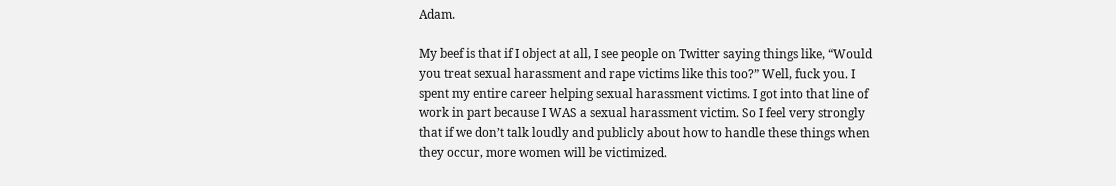Adam.

My beef is that if I object at all, I see people on Twitter saying things like, “Would you treat sexual harassment and rape victims like this too?” Well, fuck you. I spent my entire career helping sexual harassment victims. I got into that line of work in part because I WAS a sexual harassment victim. So I feel very strongly that if we don’t talk loudly and publicly about how to handle these things when they occur, more women will be victimized.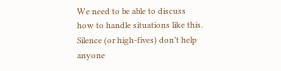We need to be able to discuss how to handle situations like this. Silence (or high-fives) don’t help anyone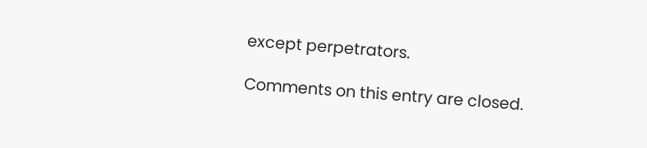except perpetrators.

Comments on this entry are closed.